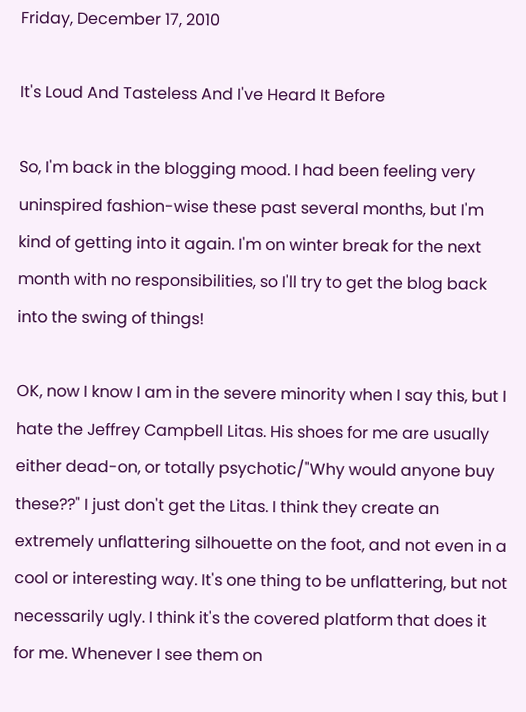Friday, December 17, 2010

It's Loud And Tasteless And I've Heard It Before

So, I'm back in the blogging mood. I had been feeling very uninspired fashion-wise these past several months, but I'm kind of getting into it again. I'm on winter break for the next month with no responsibilities, so I'll try to get the blog back into the swing of things!

OK, now I know I am in the severe minority when I say this, but I hate the Jeffrey Campbell Litas. His shoes for me are usually either dead-on, or totally psychotic/"Why would anyone buy these??" I just don't get the Litas. I think they create an extremely unflattering silhouette on the foot, and not even in a cool or interesting way. It's one thing to be unflattering, but not necessarily ugly. I think it's the covered platform that does it for me. Whenever I see them on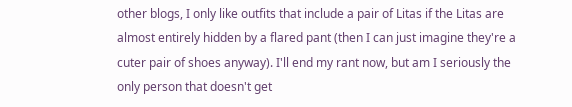other blogs, I only like outfits that include a pair of Litas if the Litas are almost entirely hidden by a flared pant (then I can just imagine they're a cuter pair of shoes anyway). I'll end my rant now, but am I seriously the only person that doesn't get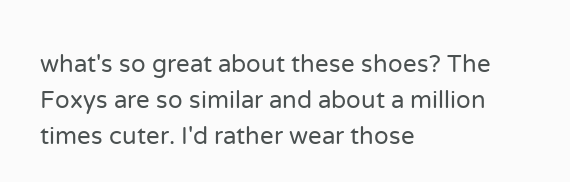what's so great about these shoes? The Foxys are so similar and about a million times cuter. I'd rather wear those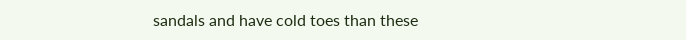sandals and have cold toes than these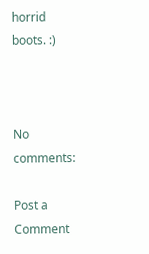horrid boots. :)



No comments:

Post a Comment